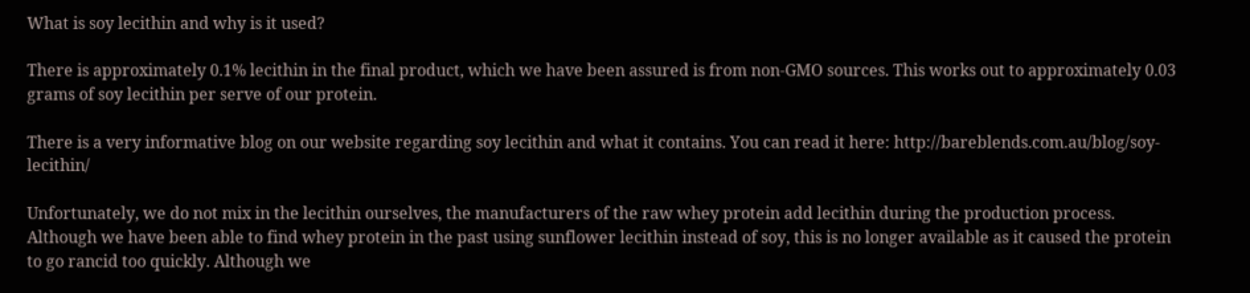What is soy lecithin and why is it used?

There is approximately 0.1% lecithin in the final product, which we have been assured is from non-GMO sources. This works out to approximately 0.03 grams of soy lecithin per serve of our protein.

There is a very informative blog on our website regarding soy lecithin and what it contains. You can read it here: http://bareblends.com.au/blog/soy-lecithin/

Unfortunately, we do not mix in the lecithin ourselves, the manufacturers of the raw whey protein add lecithin during the production process. Although we have been able to find whey protein in the past using sunflower lecithin instead of soy, this is no longer available as it caused the protein to go rancid too quickly. Although we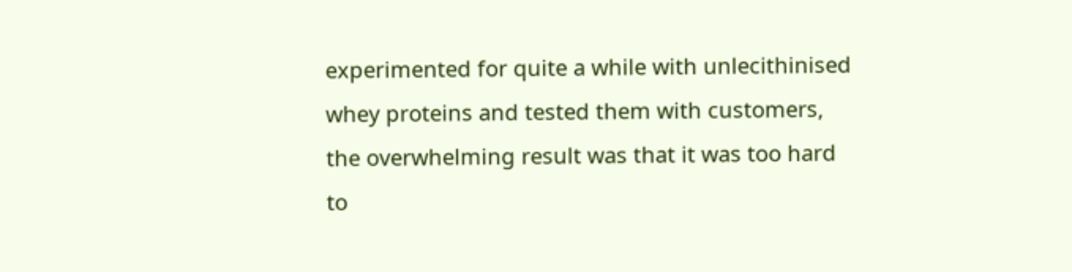experimented for quite a while with unlecithinised whey proteins and tested them with customers, the overwhelming result was that it was too hard to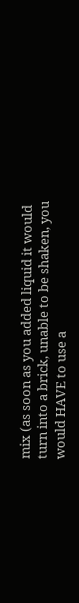mix (as soon as you added liquid it would turn into a brick, unable to be shaken, you would HAVE to use a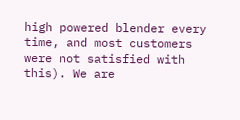high powered blender every time, and most customers were not satisfied with this). We are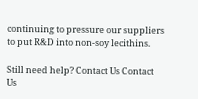continuing to pressure our suppliers to put R&D into non-soy lecithins.

Still need help? Contact Us Contact Us